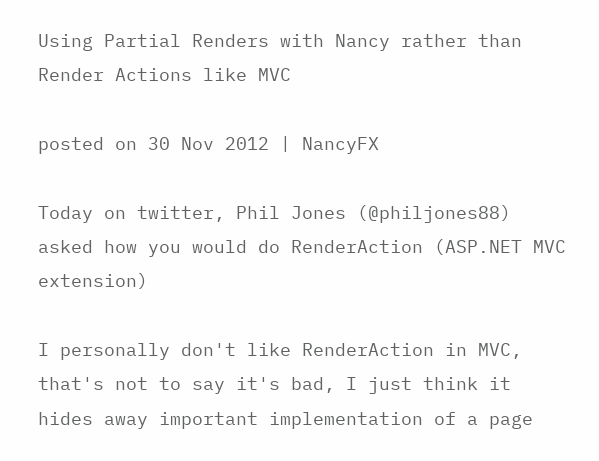Using Partial Renders with Nancy rather than Render Actions like MVC

posted on 30 Nov 2012 | NancyFX

Today on twitter, Phil Jones (@philjones88) asked how you would do RenderAction (ASP.NET MVC extension)

I personally don't like RenderAction in MVC, that's not to say it's bad, I just think it hides away important implementation of a page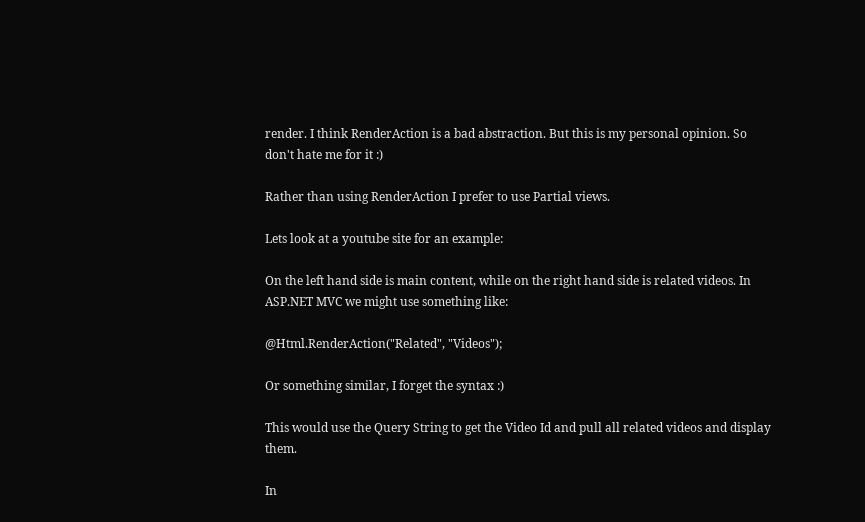render. I think RenderAction is a bad abstraction. But this is my personal opinion. So don't hate me for it :)

Rather than using RenderAction I prefer to use Partial views.

Lets look at a youtube site for an example:

On the left hand side is main content, while on the right hand side is related videos. In ASP.NET MVC we might use something like:

@Html.RenderAction("Related", "Videos");

Or something similar, I forget the syntax :)

This would use the Query String to get the Video Id and pull all related videos and display them.

In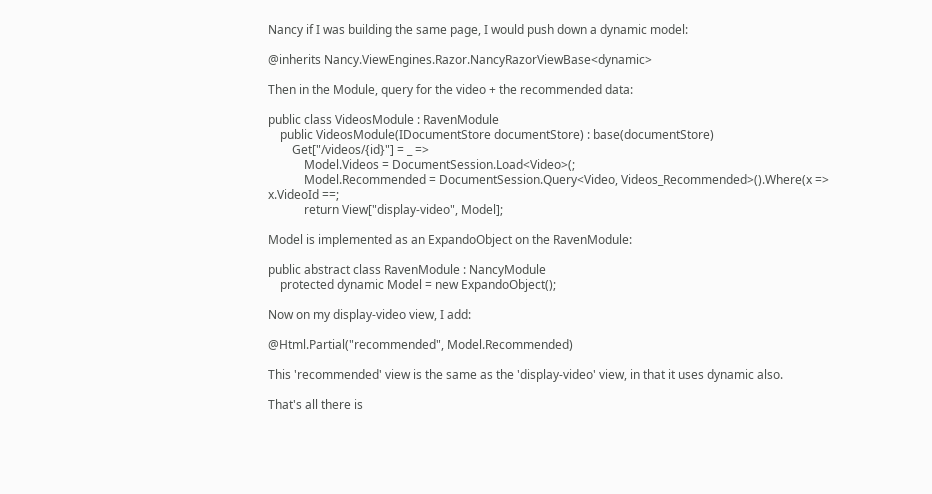Nancy if I was building the same page, I would push down a dynamic model:

@inherits Nancy.ViewEngines.Razor.NancyRazorViewBase<dynamic>

Then in the Module, query for the video + the recommended data:

public class VideosModule : RavenModule
    public VideosModule(IDocumentStore documentStore) : base(documentStore)
        Get["/videos/{id}"] = _ =>
            Model.Videos = DocumentSession.Load<Video>(;
            Model.Recommended = DocumentSession.Query<Video, Videos_Recommended>().Where(x => x.VideoId ==;
            return View["display-video", Model];

Model is implemented as an ExpandoObject on the RavenModule:

public abstract class RavenModule : NancyModule
    protected dynamic Model = new ExpandoObject();

Now on my display-video view, I add:

@Html.Partial("recommended", Model.Recommended)

This 'recommended' view is the same as the 'display-video' view, in that it uses dynamic also.

That's all there is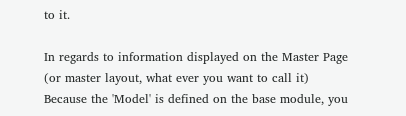to it.

In regards to information displayed on the Master Page (or master layout, what ever you want to call it) Because the 'Model' is defined on the base module, you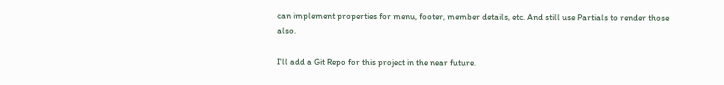can implement properties for menu, footer, member details, etc. And still use Partials to render those also.

I'll add a Git Repo for this project in the near future.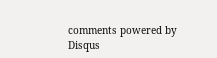comments powered by Disqus